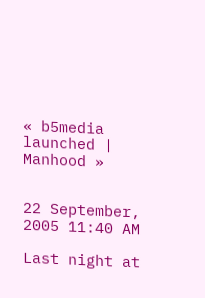« b5media launched | Manhood »


22 September, 2005 11:40 AM

Last night at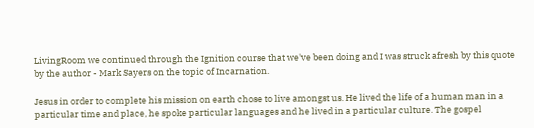LivingRoom we continued through the Ignition course that we've been doing and I was struck afresh by this quote by the author - Mark Sayers on the topic of Incarnation.

Jesus in order to complete his mission on earth chose to live amongst us. He lived the life of a human man in a particular time and place, he spoke particular languages and he lived in a particular culture. The gospel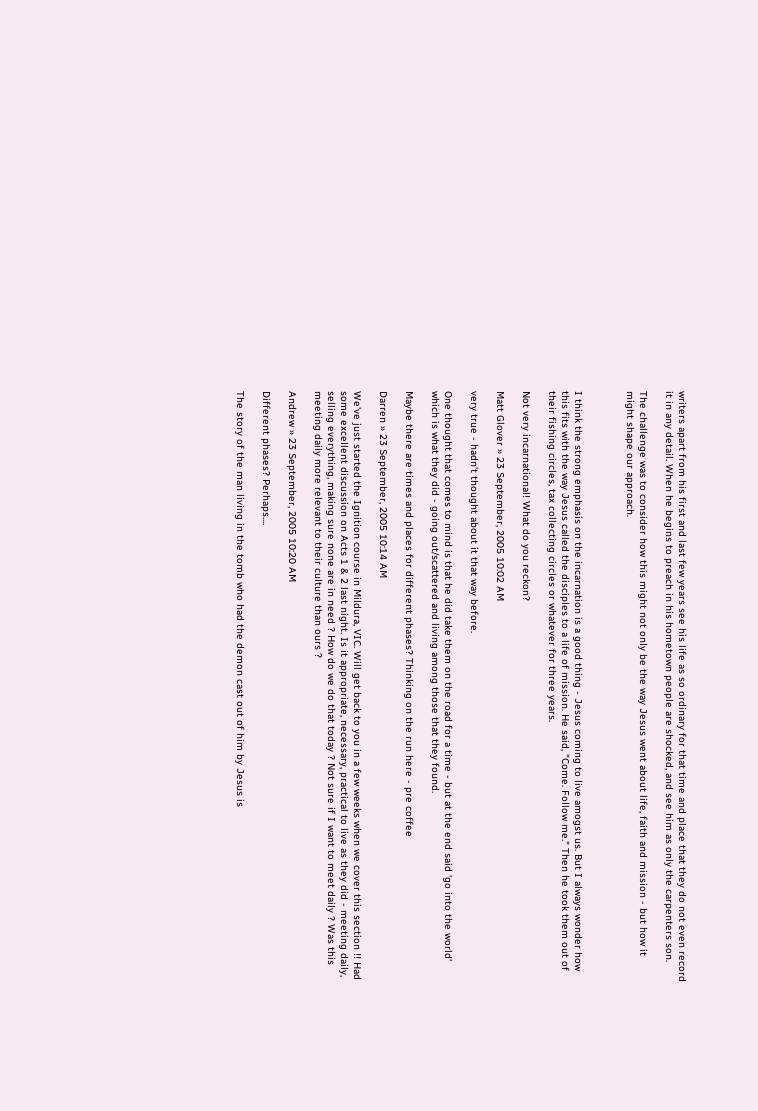writers apart from his first and last few years see his life as so ordinary for that time and place that they do not even record it in any detail. When he begins to preach in his hometown people are shocked, and see him as only the carpenters son.

The challenge was to consider how this might not only be the way Jesus went about life, faith and mission - but how it might shape our approach.



I think the strong emphasis on the incarnation is a good thing - Jesus coming to live amogst us. But I always wonder how this fits with the way Jesus called the disciples to a life of mission. He said, "Come. Follow me." Then he took them out of their fishing circles, tax collecting circles or whatever for three years.

Not very incarnational! What do you reckon?

Matt Glover » 23 September, 2005 10:02 AM

very true - hadn't thought about it that way before.

One thought that comes to mind is that he did take them on the road for a time - but at the end said 'go into the world' which is what they did - going out/scattered and living among those that they found.

Maybe there are times and places for different phases? Thinking on the run here - pre coffee

Darren » 23 September, 2005 10:14 AM

We've just started the Ignition course in Mildura, VIC. Will get back to you in a few weeks when we cover this section !! Had some excellent discussion on Acts 1 & 2 last night. Is it appropriate, necessary, practical to live as they did - meeting daily, selling everything, making sure none are in need ? How do we do that today ? Not sure if I want to meet daily ? Was this meeting daily more relevant to their culture than ours ?

Andrew » 23 September, 2005 10:20 AM

Different phases? Perhaps....

The story of the man living in the tomb who had the demon cast out of him by Jesus is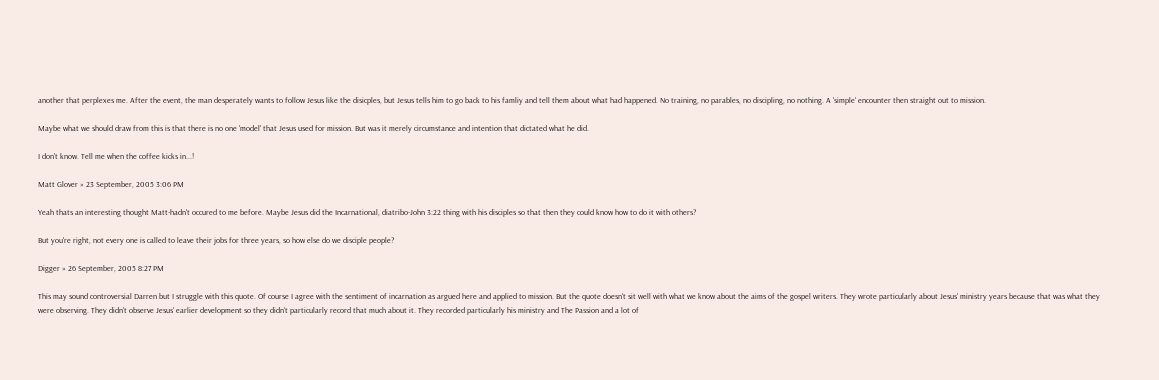another that perplexes me. After the event, the man desperately wants to follow Jesus like the disicples, but Jesus tells him to go back to his famliy and tell them about what had happened. No training, no parables, no discipling, no nothing. A 'simple' encounter then straight out to mission.

Maybe what we should draw from this is that there is no one 'model' that Jesus used for mission. But was it merely circumstance and intention that dictated what he did.

I don't know. Tell me when the coffee kicks in...!

Matt Glover » 23 September, 2005 3:06 PM

Yeah thats an interesting thought Matt-hadn't occured to me before. Maybe Jesus did the Incarnational, diatribo-John 3:22 thing with his disciples so that then they could know how to do it with others?

But you're right, not every one is called to leave their jobs for three years, so how else do we disciple people?

Digger » 26 September, 2005 8:27 PM

This may sound controversial Darren but I struggle with this quote. Of course I agree with the sentiment of incarnation as argued here and applied to mission. But the quote doesn't sit well with what we know about the aims of the gospel writers. They wrote particularly about Jesus' ministry years because that was what they were observing. They didn't observe Jesus' earlier development so they didn't particularly record that much about it. They recorded particularly his ministry and The Passion and a lot of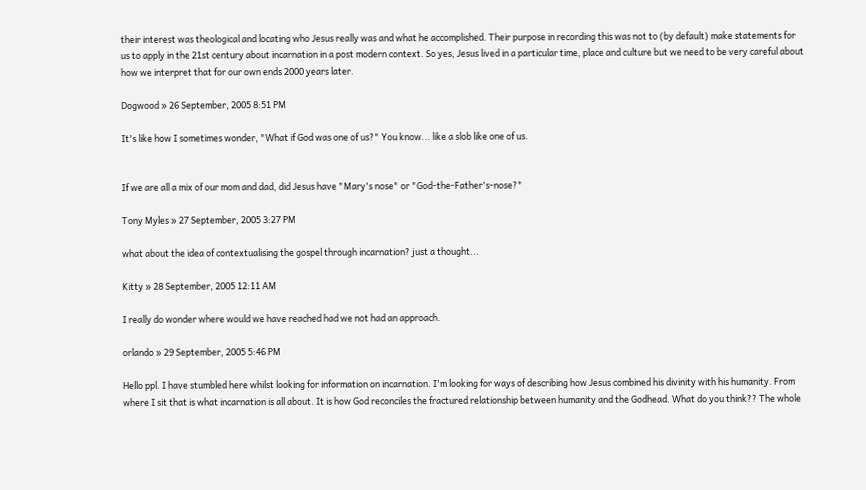their interest was theological and locating who Jesus really was and what he accomplished. Their purpose in recording this was not to (by default) make statements for us to apply in the 21st century about incarnation in a post modern context. So yes, Jesus lived in a particular time, place and culture but we need to be very careful about how we interpret that for our own ends 2000 years later.

Dogwood » 26 September, 2005 8:51 PM

It's like how I sometimes wonder, "What if God was one of us?" You know... like a slob like one of us.


If we are all a mix of our mom and dad, did Jesus have "Mary's nose" or "God-the-Father's-nose?"

Tony Myles » 27 September, 2005 3:27 PM

what about the idea of contextualising the gospel through incarnation? just a thought...

Kitty » 28 September, 2005 12:11 AM

I really do wonder where would we have reached had we not had an approach.

orlando » 29 September, 2005 5:46 PM

Hello ppl. I have stumbled here whilst looking for information on incarnation. I'm looking for ways of describing how Jesus combined his divinity with his humanity. From where I sit that is what incarnation is all about. It is how God reconciles the fractured relationship between humanity and the Godhead. What do you think?? The whole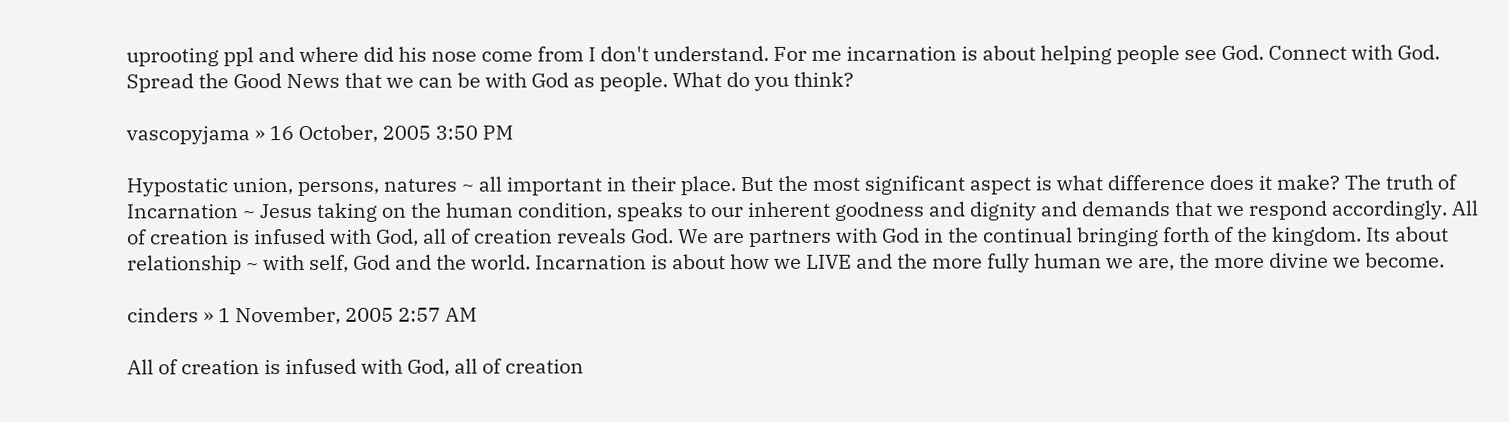uprooting ppl and where did his nose come from I don't understand. For me incarnation is about helping people see God. Connect with God. Spread the Good News that we can be with God as people. What do you think?

vascopyjama » 16 October, 2005 3:50 PM

Hypostatic union, persons, natures ~ all important in their place. But the most significant aspect is what difference does it make? The truth of Incarnation ~ Jesus taking on the human condition, speaks to our inherent goodness and dignity and demands that we respond accordingly. All of creation is infused with God, all of creation reveals God. We are partners with God in the continual bringing forth of the kingdom. Its about relationship ~ with self, God and the world. Incarnation is about how we LIVE and the more fully human we are, the more divine we become.

cinders » 1 November, 2005 2:57 AM

All of creation is infused with God, all of creation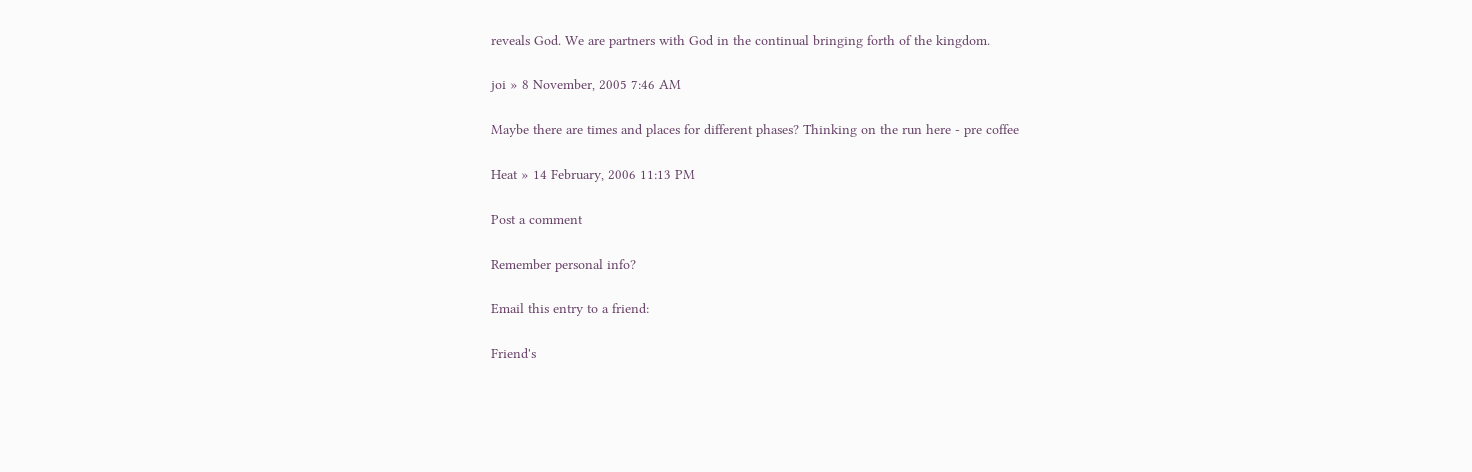reveals God. We are partners with God in the continual bringing forth of the kingdom.

joi » 8 November, 2005 7:46 AM

Maybe there are times and places for different phases? Thinking on the run here - pre coffee

Heat » 14 February, 2006 11:13 PM

Post a comment

Remember personal info?

Email this entry to a friend:

Friend's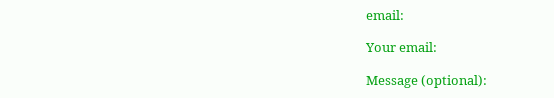email:

Your email:

Message (optional):